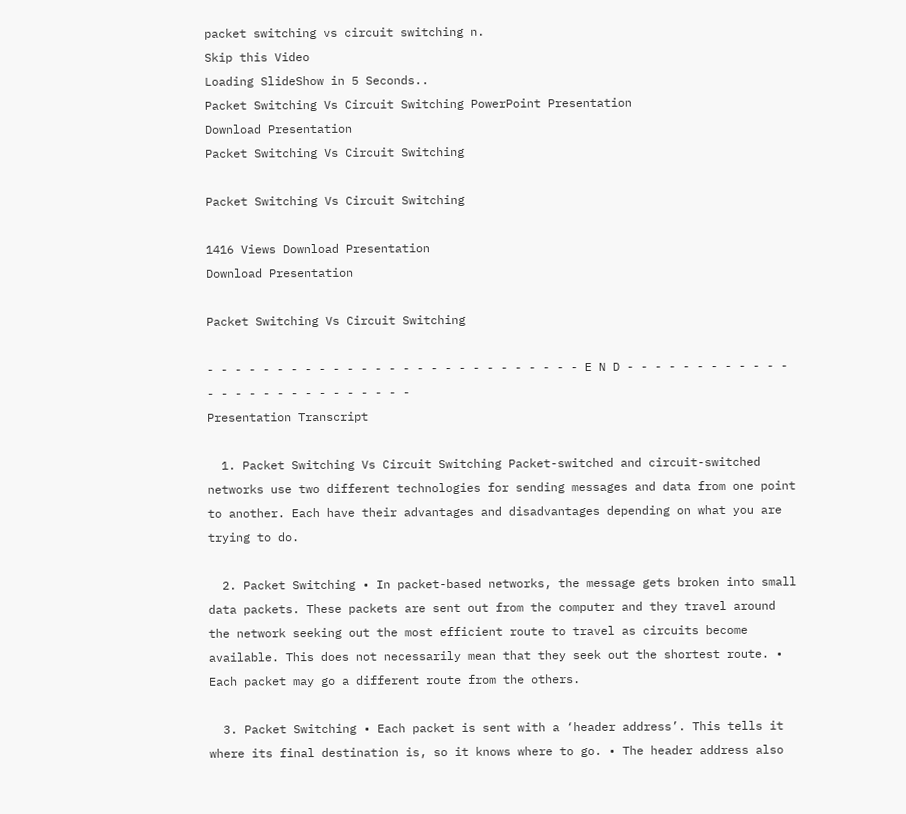packet switching vs circuit switching n.
Skip this Video
Loading SlideShow in 5 Seconds..
Packet Switching Vs Circuit Switching PowerPoint Presentation
Download Presentation
Packet Switching Vs Circuit Switching

Packet Switching Vs Circuit Switching

1416 Views Download Presentation
Download Presentation

Packet Switching Vs Circuit Switching

- - - - - - - - - - - - - - - - - - - - - - - - - - - E N D - - - - - - - - - - - - - - - - - - - - - - - - - - -
Presentation Transcript

  1. Packet Switching Vs Circuit Switching Packet-switched and circuit-switched networks use two different technologies for sending messages and data from one point to another. Each have their advantages and disadvantages depending on what you are trying to do.

  2. Packet Switching • In packet-based networks, the message gets broken into small data packets. These packets are sent out from the computer and they travel around the network seeking out the most efficient route to travel as circuits become available. This does not necessarily mean that they seek out the shortest route. • Each packet may go a different route from the others.

  3. Packet Switching • Each packet is sent with a ‘header address’. This tells it where its final destination is, so it knows where to go. • The header address also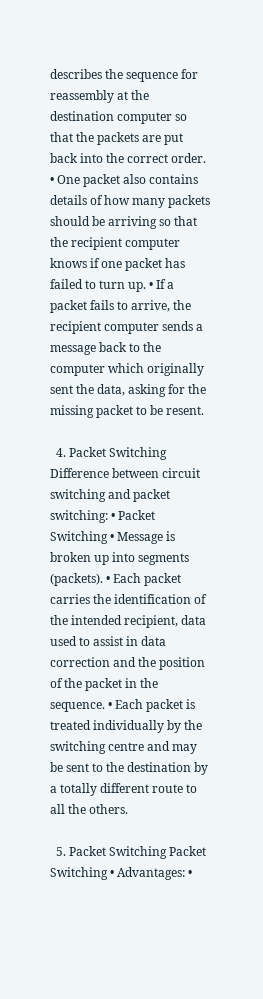describes the sequence for reassembly at the destination computer so that the packets are put back into the correct order. • One packet also contains details of how many packets should be arriving so that the recipient computer knows if one packet has failed to turn up. • If a packet fails to arrive, the recipient computer sends a message back to the computer which originally sent the data, asking for the missing packet to be resent.

  4. Packet Switching Difference between circuit switching and packet switching: • Packet Switching • Message is broken up into segments (packets). • Each packet carries the identification of the intended recipient, data used to assist in data correction and the position of the packet in the sequence. • Each packet is treated individually by the switching centre and may be sent to the destination by a totally different route to all the others.

  5. Packet Switching Packet Switching • Advantages: •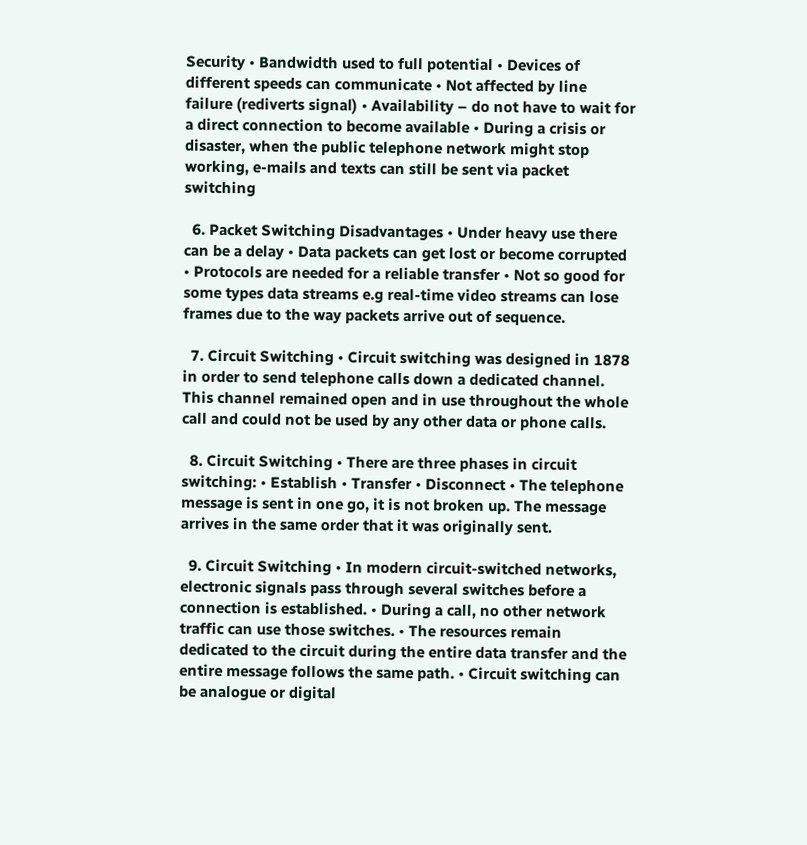Security • Bandwidth used to full potential • Devices of different speeds can communicate • Not affected by line failure (rediverts signal) • Availability – do not have to wait for a direct connection to become available • During a crisis or disaster, when the public telephone network might stop working, e-mails and texts can still be sent via packet switching

  6. Packet Switching Disadvantages • Under heavy use there can be a delay • Data packets can get lost or become corrupted • Protocols are needed for a reliable transfer • Not so good for some types data streams e.g real-time video streams can lose frames due to the way packets arrive out of sequence.

  7. Circuit Switching • Circuit switching was designed in 1878 in order to send telephone calls down a dedicated channel. This channel remained open and in use throughout the whole call and could not be used by any other data or phone calls.

  8. Circuit Switching • There are three phases in circuit switching: • Establish • Transfer • Disconnect • The telephone message is sent in one go, it is not broken up. The message arrives in the same order that it was originally sent.

  9. Circuit Switching • In modern circuit-switched networks, electronic signals pass through several switches before a connection is established. • During a call, no other network traffic can use those switches. • The resources remain dedicated to the circuit during the entire data transfer and the entire message follows the same path. • Circuit switching can be analogue or digital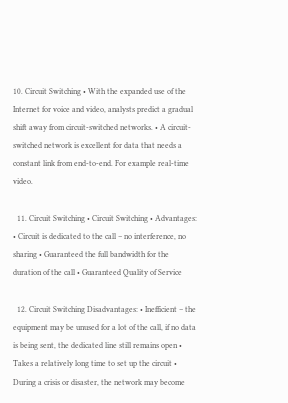10. Circuit Switching • With the expanded use of the Internet for voice and video, analysts predict a gradual shift away from circuit-switched networks. • A circuit-switched network is excellent for data that needs a constant link from end-to-end. For example real-time video.

  11. Circuit Switching • Circuit Switching • Advantages: • Circuit is dedicated to the call – no interference, no sharing • Guaranteed the full bandwidth for the duration of the call • Guaranteed Quality of Service

  12. Circuit Switching Disadvantages: • Inefficient – the equipment may be unused for a lot of the call, if no data is being sent, the dedicated line still remains open • Takes a relatively long time to set up the circuit • During a crisis or disaster, the network may become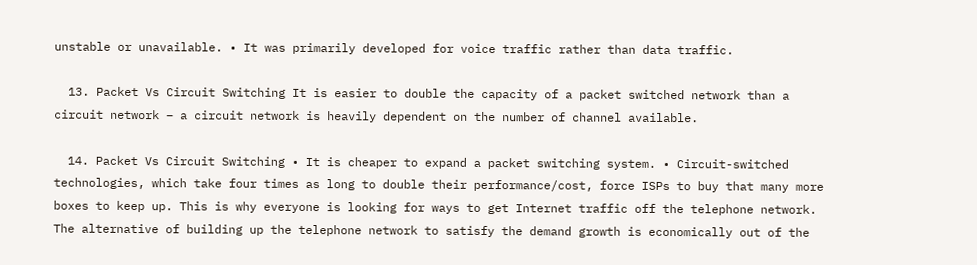unstable or unavailable. • It was primarily developed for voice traffic rather than data traffic.

  13. Packet Vs Circuit Switching It is easier to double the capacity of a packet switched network than a circuit network – a circuit network is heavily dependent on the number of channel available.

  14. Packet Vs Circuit Switching • It is cheaper to expand a packet switching system. • Circuit-switched technologies, which take four times as long to double their performance/cost, force ISPs to buy that many more boxes to keep up. This is why everyone is looking for ways to get Internet traffic off the telephone network. The alternative of building up the telephone network to satisfy the demand growth is economically out of the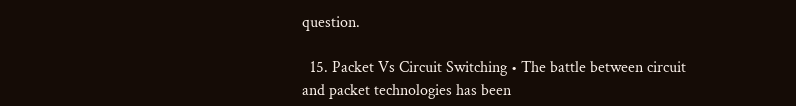question.

  15. Packet Vs Circuit Switching • The battle between circuit and packet technologies has been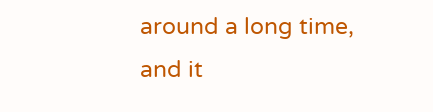around a long time, and it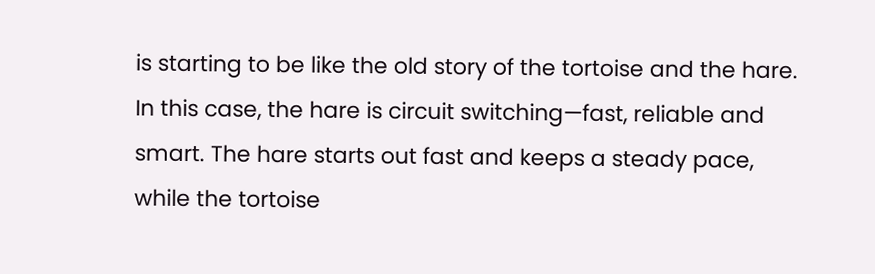is starting to be like the old story of the tortoise and the hare. In this case, the hare is circuit switching—fast, reliable and smart. The hare starts out fast and keeps a steady pace, while the tortoise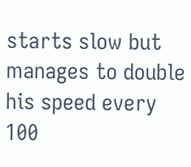starts slow but manages to double his speed every 100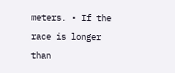meters. • If the race is longer than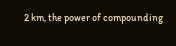2 km, the power of compounding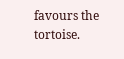favours the tortoise.